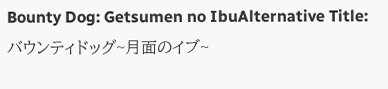Bounty Dog: Getsumen no IbuAlternative Title: バウンティドッグ~月面のイブ~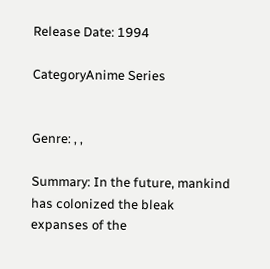Release Date: 1994

CategoryAnime Series


Genre: , ,

Summary: In the future, mankind has colonized the bleak expanses of the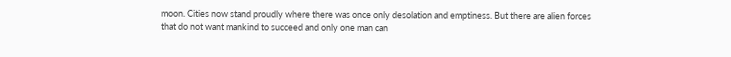moon. Cities now stand proudly where there was once only desolation and emptiness. But there are alien forces that do not want mankind to succeed and only one man can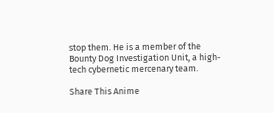stop them. He is a member of the Bounty Dog Investigation Unit, a high-tech cybernetic mercenary team.

Share This Anime